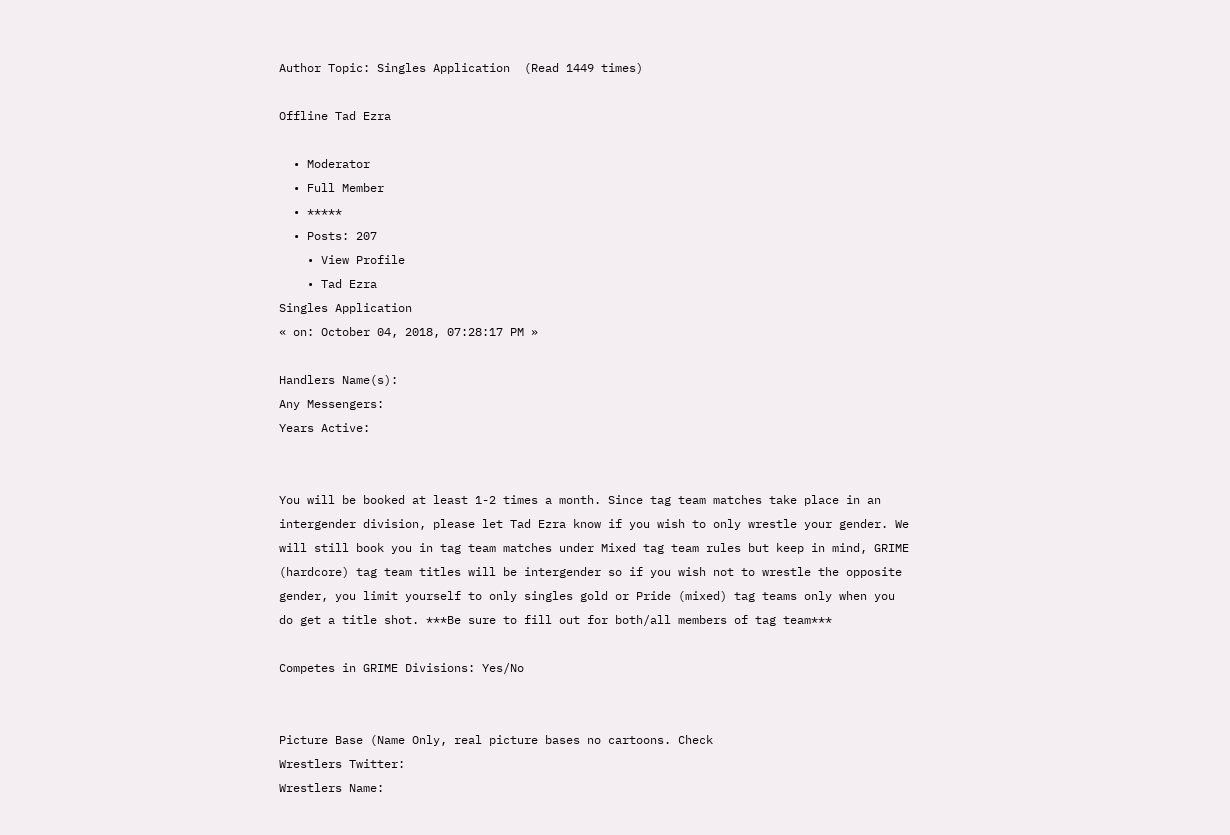Author Topic: Singles Application  (Read 1449 times)

Offline Tad Ezra

  • Moderator
  • Full Member
  • *****
  • Posts: 207
    • View Profile
    • Tad Ezra
Singles Application
« on: October 04, 2018, 07:28:17 PM »

Handlers Name(s):
Any Messengers:
Years Active:


You will be booked at least 1-2 times a month. Since tag team matches take place in an intergender division, please let Tad Ezra know if you wish to only wrestle your gender. We will still book you in tag team matches under Mixed tag team rules but keep in mind, GRIME (hardcore) tag team titles will be intergender so if you wish not to wrestle the opposite gender, you limit yourself to only singles gold or Pride (mixed) tag teams only when you do get a title shot. ***Be sure to fill out for both/all members of tag team***

Competes in GRIME Divisions: Yes/No


Picture Base (Name Only, real picture bases no cartoons. Check
Wrestlers Twitter:
Wrestlers Name: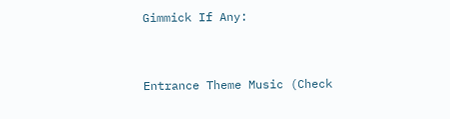Gimmick If Any:


Entrance Theme Music (Check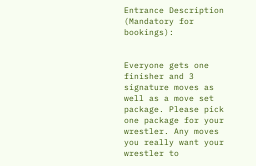Entrance Description (Mandatory for bookings):


Everyone gets one finisher and 3 signature moves as well as a move set package. Please pick one package for your wrestler. Any moves you really want your wrestler to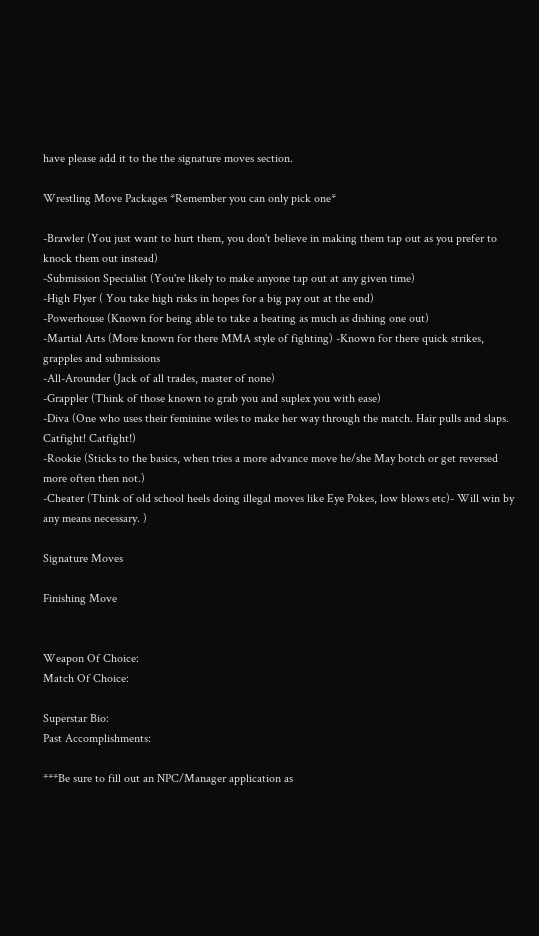have please add it to the the signature moves section.

Wrestling Move Packages *Remember you can only pick one*

-Brawler (You just want to hurt them, you don't believe in making them tap out as you prefer to knock them out instead)
-Submission Specialist (You're likely to make anyone tap out at any given time)
-High Flyer ( You take high risks in hopes for a big pay out at the end)
-Powerhouse (Known for being able to take a beating as much as dishing one out)
-Martial Arts (More known for there MMA style of fighting) -Known for there quick strikes, grapples and submissions
-All-Arounder (Jack of all trades, master of none)
-Grappler (Think of those known to grab you and suplex you with ease)
-Diva (One who uses their feminine wiles to make her way through the match. Hair pulls and slaps. Catfight! Catfight!)
-Rookie (Sticks to the basics, when tries a more advance move he/she May botch or get reversed more often then not.)
-Cheater (Think of old school heels doing illegal moves like Eye Pokes, low blows etc)- Will win by any means necessary. )

Signature Moves

Finishing Move


Weapon Of Choice:
Match Of Choice:

Superstar Bio:
Past Accomplishments:

***Be sure to fill out an NPC/Manager application as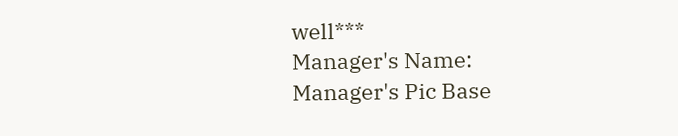well***
Manager's Name:
Manager's Pic Base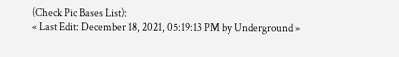(Check Pic Bases List):
« Last Edit: December 18, 2021, 05:19:13 PM by Underground »